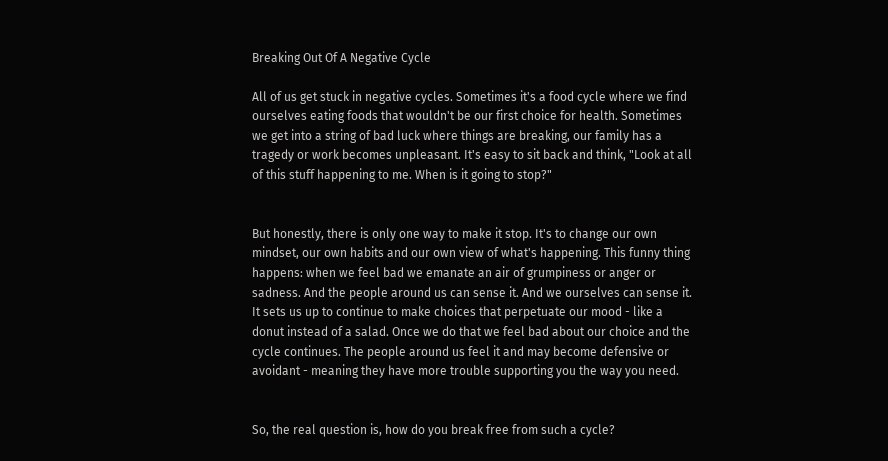Breaking Out Of A Negative Cycle

All of us get stuck in negative cycles. Sometimes it's a food cycle where we find ourselves eating foods that wouldn't be our first choice for health. Sometimes we get into a string of bad luck where things are breaking, our family has a tragedy or work becomes unpleasant. It's easy to sit back and think, "Look at all of this stuff happening to me. When is it going to stop?"


But honestly, there is only one way to make it stop. It's to change our own mindset, our own habits and our own view of what's happening. This funny thing happens: when we feel bad we emanate an air of grumpiness or anger or sadness. And the people around us can sense it. And we ourselves can sense it. It sets us up to continue to make choices that perpetuate our mood - like a donut instead of a salad. Once we do that we feel bad about our choice and the cycle continues. The people around us feel it and may become defensive or avoidant - meaning they have more trouble supporting you the way you need.


So, the real question is, how do you break free from such a cycle?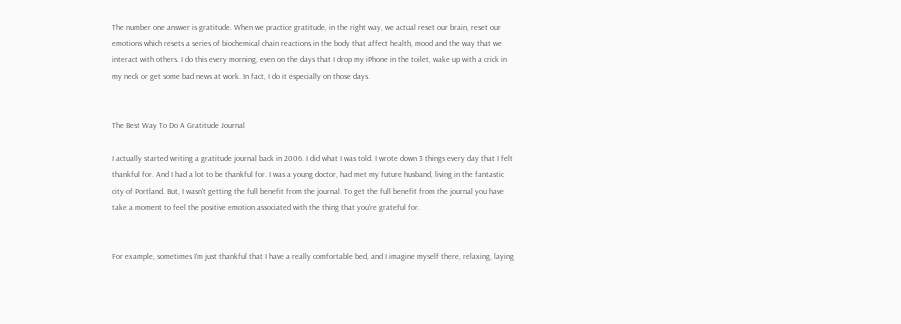The number one answer is gratitude. When we practice gratitude, in the right way, we actual reset our brain, reset our emotions which resets a series of biochemical chain reactions in the body that affect health, mood and the way that we interact with others. I do this every morning, even on the days that I drop my iPhone in the toilet, wake up with a crick in my neck or get some bad news at work. In fact, I do it especially on those days.


The Best Way To Do A Gratitude Journal

I actually started writing a gratitude journal back in 2006. I did what I was told. I wrote down 3 things every day that I felt thankful for. And I had a lot to be thankful for. I was a young doctor, had met my future husband, living in the fantastic city of Portland. But, I wasn't getting the full benefit from the journal. To get the full benefit from the journal you have take a moment to feel the positive emotion associated with the thing that you're grateful for.


For example, sometimes I'm just thankful that I have a really comfortable bed, and I imagine myself there, relaxing, laying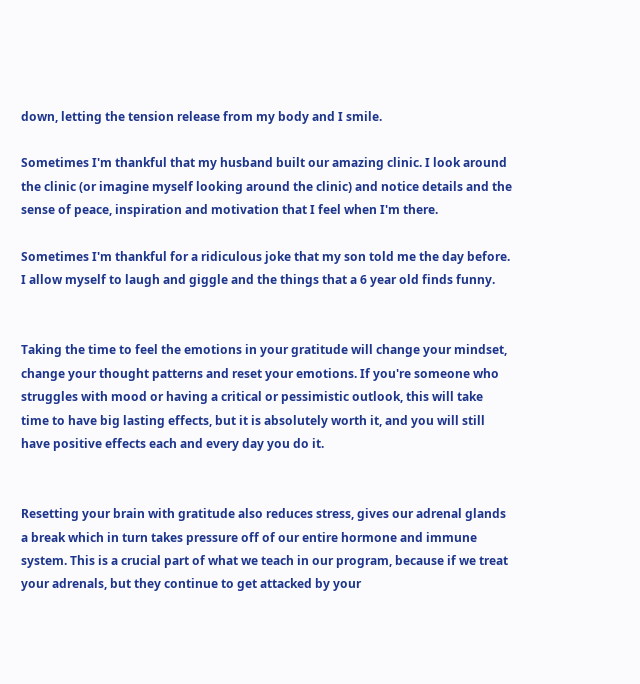down, letting the tension release from my body and I smile.

Sometimes I'm thankful that my husband built our amazing clinic. I look around the clinic (or imagine myself looking around the clinic) and notice details and the sense of peace, inspiration and motivation that I feel when I'm there.

Sometimes I'm thankful for a ridiculous joke that my son told me the day before. I allow myself to laugh and giggle and the things that a 6 year old finds funny.


Taking the time to feel the emotions in your gratitude will change your mindset, change your thought patterns and reset your emotions. If you're someone who struggles with mood or having a critical or pessimistic outlook, this will take time to have big lasting effects, but it is absolutely worth it, and you will still have positive effects each and every day you do it.


Resetting your brain with gratitude also reduces stress, gives our adrenal glands a break which in turn takes pressure off of our entire hormone and immune system. This is a crucial part of what we teach in our program, because if we treat your adrenals, but they continue to get attacked by your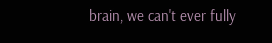brain, we can't ever fully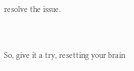resolve the issue.


So, give it a try, resetting your brain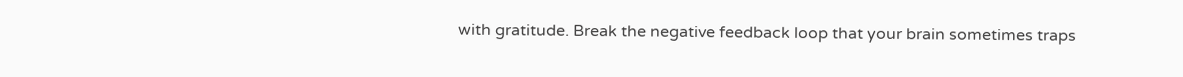with gratitude. Break the negative feedback loop that your brain sometimes traps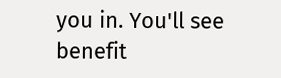you in. You'll see benefit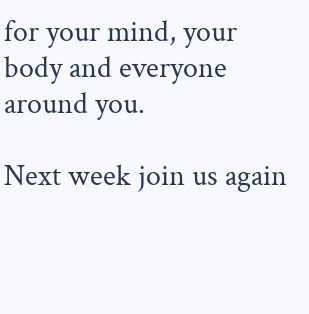for your mind, your body and everyone around you.

Next week join us again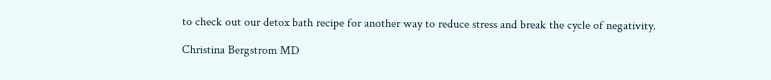to check out our detox bath recipe for another way to reduce stress and break the cycle of negativity.

Christina Bergstrom MD